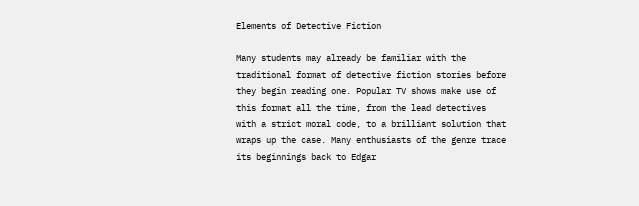Elements of Detective Fiction

Many students may already be familiar with the traditional format of detective fiction stories before they begin reading one. Popular TV shows make use of this format all the time, from the lead detectives with a strict moral code, to a brilliant solution that wraps up the case. Many enthusiasts of the genre trace its beginnings back to Edgar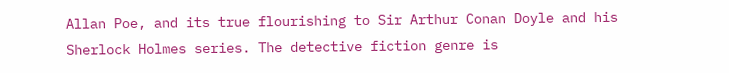Allan Poe, and its true flourishing to Sir Arthur Conan Doyle and his Sherlock Holmes series. The detective fiction genre is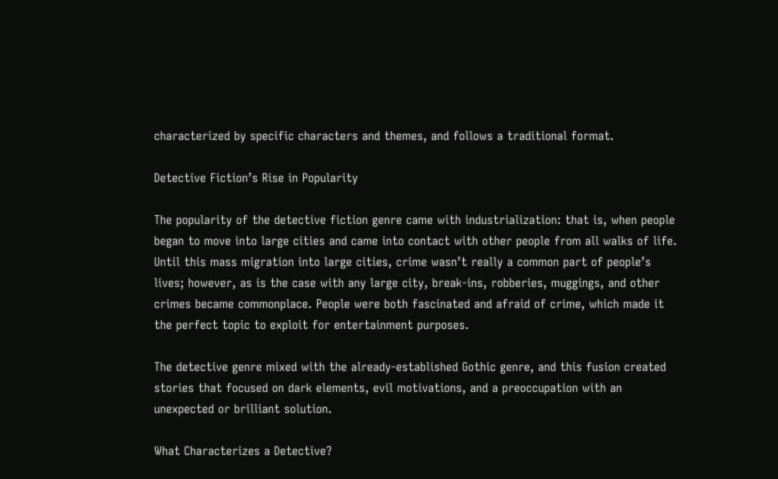characterized by specific characters and themes, and follows a traditional format.

Detective Fiction’s Rise in Popularity

The popularity of the detective fiction genre came with industrialization: that is, when people began to move into large cities and came into contact with other people from all walks of life. Until this mass migration into large cities, crime wasn’t really a common part of people’s lives; however, as is the case with any large city, break-ins, robberies, muggings, and other crimes became commonplace. People were both fascinated and afraid of crime, which made it the perfect topic to exploit for entertainment purposes.

The detective genre mixed with the already-established Gothic genre, and this fusion created stories that focused on dark elements, evil motivations, and a preoccupation with an unexpected or brilliant solution.

What Characterizes a Detective?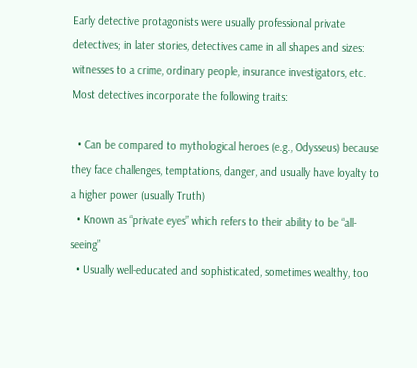Early detective protagonists were usually professional private detectives; in later stories, detectives came in all shapes and sizes: witnesses to a crime, ordinary people, insurance investigators, etc. Most detectives incorporate the following traits:

  • Can be compared to mythological heroes (e.g., Odysseus) because they face challenges, temptations, danger, and usually have loyalty to a higher power (usually Truth)
  • Known as “private eyes” which refers to their ability to be “all-seeing”
  • Usually well-educated and sophisticated, sometimes wealthy, too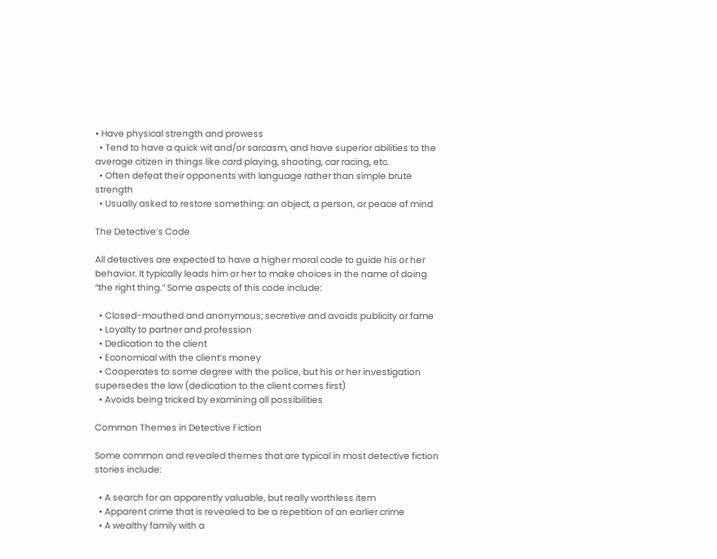• Have physical strength and prowess
  • Tend to have a quick wit and/or sarcasm, and have superior abilities to the average citizen in things like card playing, shooting, car racing, etc.
  • Often defeat their opponents with language rather than simple brute strength
  • Usually asked to restore something: an object, a person, or peace of mind

The Detective’s Code

All detectives are expected to have a higher moral code to guide his or her behavior. It typically leads him or her to make choices in the name of doing “the right thing.” Some aspects of this code include:

  • Closed-mouthed and anonymous; secretive and avoids publicity or fame
  • Loyalty to partner and profession
  • Dedication to the client
  • Economical with the client’s money
  • Cooperates to some degree with the police, but his or her investigation supersedes the law (dedication to the client comes first)
  • Avoids being tricked by examining all possibilities

Common Themes in Detective Fiction

Some common and revealed themes that are typical in most detective fiction stories include:

  • A search for an apparently valuable, but really worthless item
  • Apparent crime that is revealed to be a repetition of an earlier crime
  • A wealthy family with a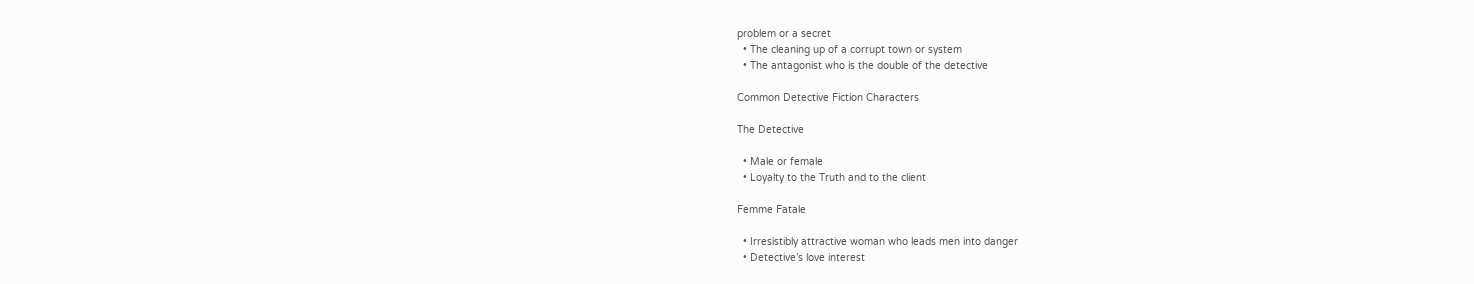problem or a secret
  • The cleaning up of a corrupt town or system
  • The antagonist who is the double of the detective

Common Detective Fiction Characters

The Detective

  • Male or female
  • Loyalty to the Truth and to the client

Femme Fatale

  • Irresistibly attractive woman who leads men into danger
  • Detective’s love interest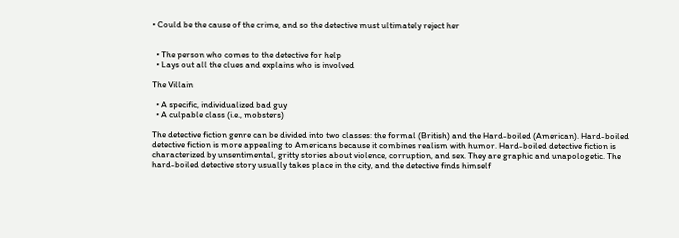• Could be the cause of the crime, and so the detective must ultimately reject her


  • The person who comes to the detective for help
  • Lays out all the clues and explains who is involved

The Villain

  • A specific, individualized bad guy
  • A culpable class (i.e., mobsters)

The detective fiction genre can be divided into two classes: the formal (British) and the Hard-boiled (American). Hard-boiled detective fiction is more appealing to Americans because it combines realism with humor. Hard-boiled detective fiction is characterized by unsentimental, gritty stories about violence, corruption, and sex. They are graphic and unapologetic. The hard-boiled detective story usually takes place in the city, and the detective finds himself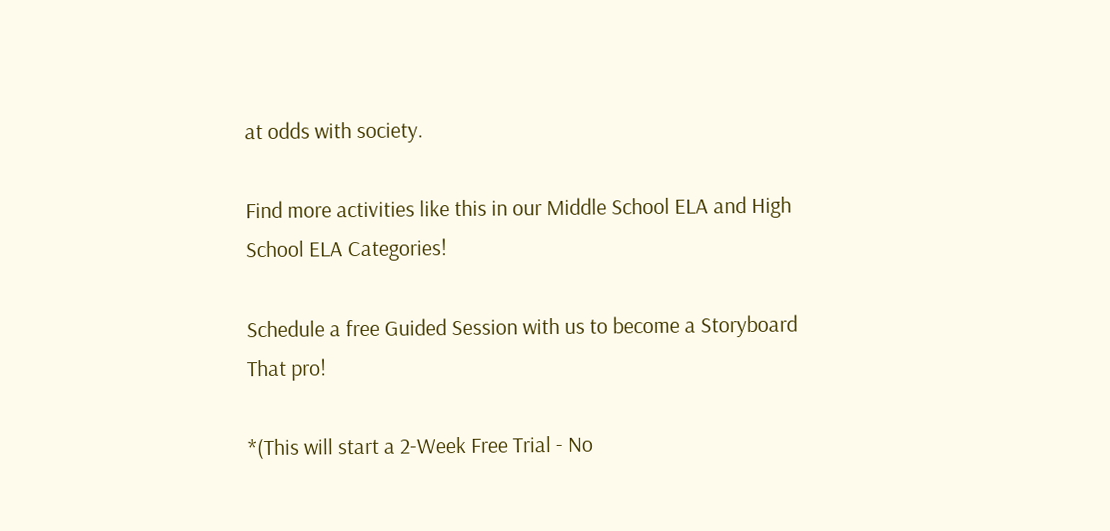at odds with society.

Find more activities like this in our Middle School ELA and High School ELA Categories!

Schedule a free Guided Session with us to become a Storyboard That pro!

*(This will start a 2-Week Free Trial - No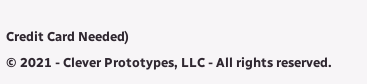Credit Card Needed)
© 2021 - Clever Prototypes, LLC - All rights reserved.